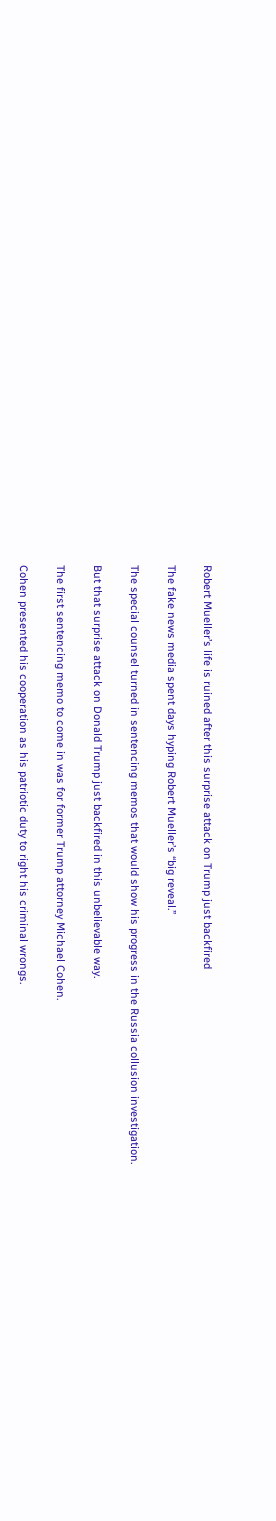Robert Mueller’s life is ruined after this surprise attack on Trump just backfired

The fake news media spent days hyping Robert Mueller’s “big reveal.”

The special counsel turned in sentencing memos that would show his progress in the Russia collusion investigation.

But that surprise attack on Donald Trump just backfired in this unbelievable way.

The first sentencing memo to come in was for former Trump attorney Michael Cohen.

Cohen presented his cooperation as his patriotic duty to right his criminal wrongs.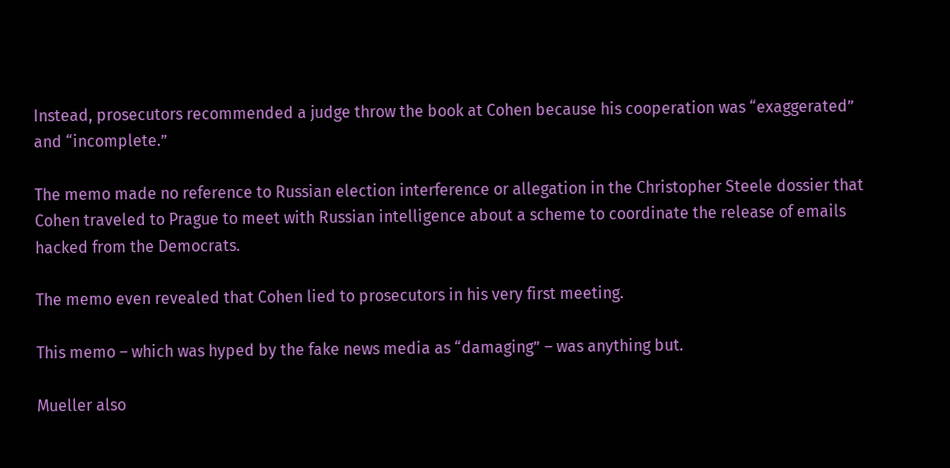Instead, prosecutors recommended a judge throw the book at Cohen because his cooperation was “exaggerated” and “incomplete.”

The memo made no reference to Russian election interference or allegation in the Christopher Steele dossier that Cohen traveled to Prague to meet with Russian intelligence about a scheme to coordinate the release of emails hacked from the Democrats.

The memo even revealed that Cohen lied to prosecutors in his very first meeting.

This memo – which was hyped by the fake news media as “damaging” – was anything but.

Mueller also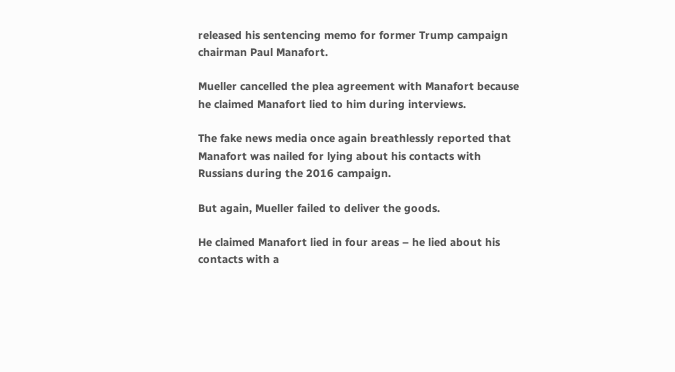released his sentencing memo for former Trump campaign chairman Paul Manafort.

Mueller cancelled the plea agreement with Manafort because he claimed Manafort lied to him during interviews.

The fake news media once again breathlessly reported that Manafort was nailed for lying about his contacts with Russians during the 2016 campaign.

But again, Mueller failed to deliver the goods.

He claimed Manafort lied in four areas – he lied about his contacts with a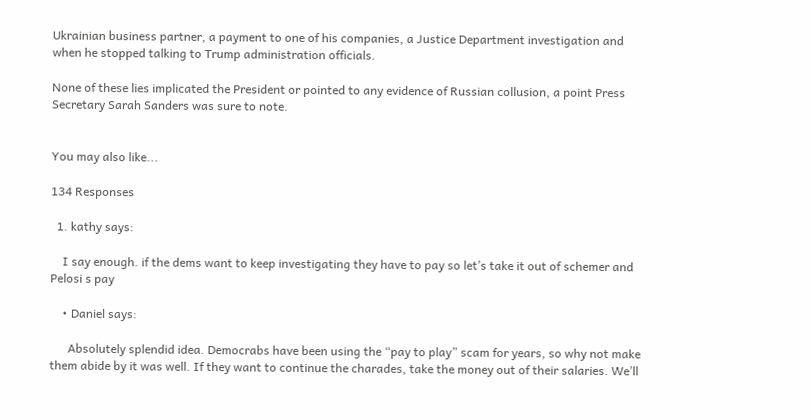Ukrainian business partner, a payment to one of his companies, a Justice Department investigation and when he stopped talking to Trump administration officials.

None of these lies implicated the President or pointed to any evidence of Russian collusion, a point Press Secretary Sarah Sanders was sure to note.


You may also like...

134 Responses

  1. kathy says:

    I say enough. if the dems want to keep investigating they have to pay so let’s take it out of schemer and Pelosi s pay

    • Daniel says:

      Absolutely splendid idea. Democrabs have been using the “pay to play” scam for years, so why not make them abide by it was well. If they want to continue the charades, take the money out of their salaries. We’ll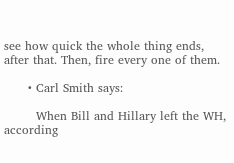see how quick the whole thing ends, after that. Then, fire every one of them.

      • Carl Smith says:

        When Bill and Hillary left the WH, according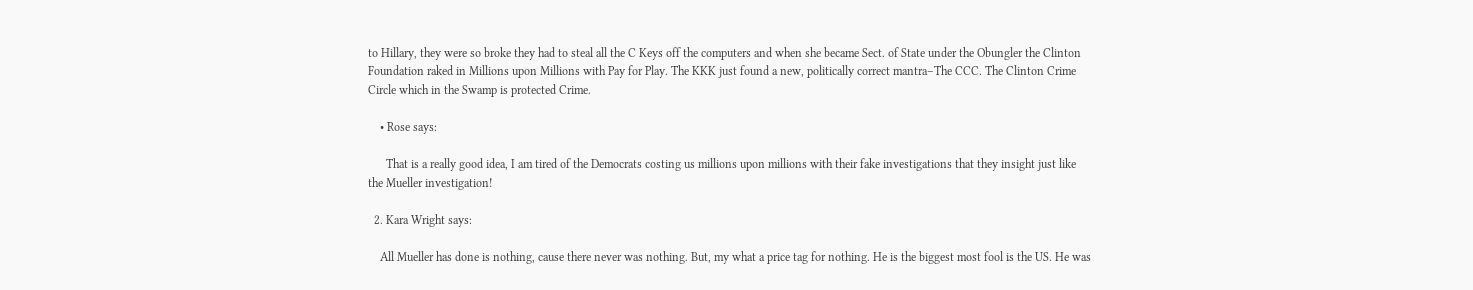to Hillary, they were so broke they had to steal all the C Keys off the computers and when she became Sect. of State under the Obungler the Clinton Foundation raked in Millions upon Millions with Pay for Play. The KKK just found a new, politically correct mantra–The CCC. The Clinton Crime Circle which in the Swamp is protected Crime.

    • Rose says:

      That is a really good idea, I am tired of the Democrats costing us millions upon millions with their fake investigations that they insight just like the Mueller investigation!

  2. Kara Wright says:

    All Mueller has done is nothing, cause there never was nothing. But, my what a price tag for nothing. He is the biggest most fool is the US. He was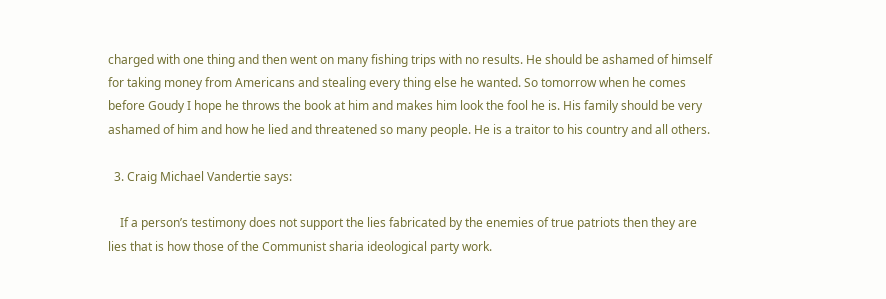charged with one thing and then went on many fishing trips with no results. He should be ashamed of himself for taking money from Americans and stealing every thing else he wanted. So tomorrow when he comes before Goudy I hope he throws the book at him and makes him look the fool he is. His family should be very ashamed of him and how he lied and threatened so many people. He is a traitor to his country and all others.

  3. Craig Michael Vandertie says:

    If a person’s testimony does not support the lies fabricated by the enemies of true patriots then they are lies that is how those of the Communist sharia ideological party work.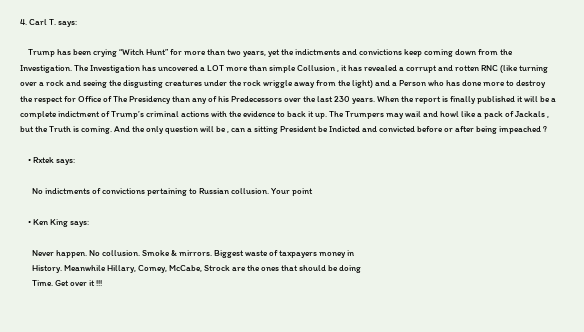4. Carl T. says:

    Trump has been crying “Witch Hunt” for more than two years, yet the indictments and convictions keep coming down from the Investigation. The Investigation has uncovered a LOT more than simple Collusion , it has revealed a corrupt and rotten RNC (like turning over a rock and seeing the disgusting creatures under the rock wriggle away from the light) and a Person who has done more to destroy the respect for Office of The Presidency than any of his Predecessors over the last 230 years. When the report is finally published it will be a complete indictment of Trump’s criminal actions with the evidence to back it up. The Trumpers may wail and howl like a pack of Jackals , but the Truth is coming. And the only question will be , can a sitting President be Indicted and convicted before or after being impeached ?

    • Rxtek says:

      No indictments of convictions pertaining to Russian collusion. Your point

    • Ken King says:

      Never happen. No collusion. Smoke & mirrors. Biggest waste of taxpayers money in
      History. Meanwhile Hillary, Comey, McCabe, Strock are the ones that should be doing
      Time. Get over it !!!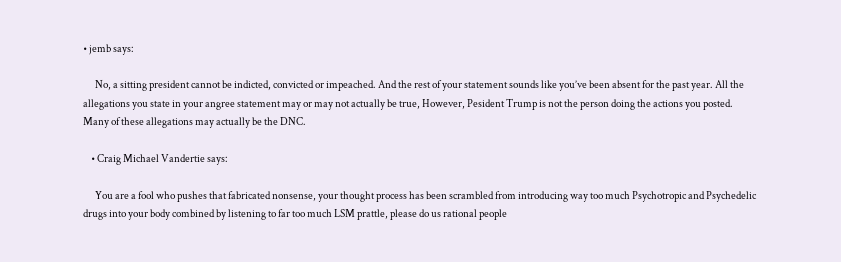• jemb says:

      No, a sitting president cannot be indicted, convicted or impeached. And the rest of your statement sounds like you’ve been absent for the past year. All the allegations you state in your angree statement may or may not actually be true, However, Pesident Trump is not the person doing the actions you posted. Many of these allegations may actually be the DNC.

    • Craig Michael Vandertie says:

      You are a fool who pushes that fabricated nonsense, your thought process has been scrambled from introducing way too much Psychotropic and Psychedelic drugs into your body combined by listening to far too much LSM prattle, please do us rational people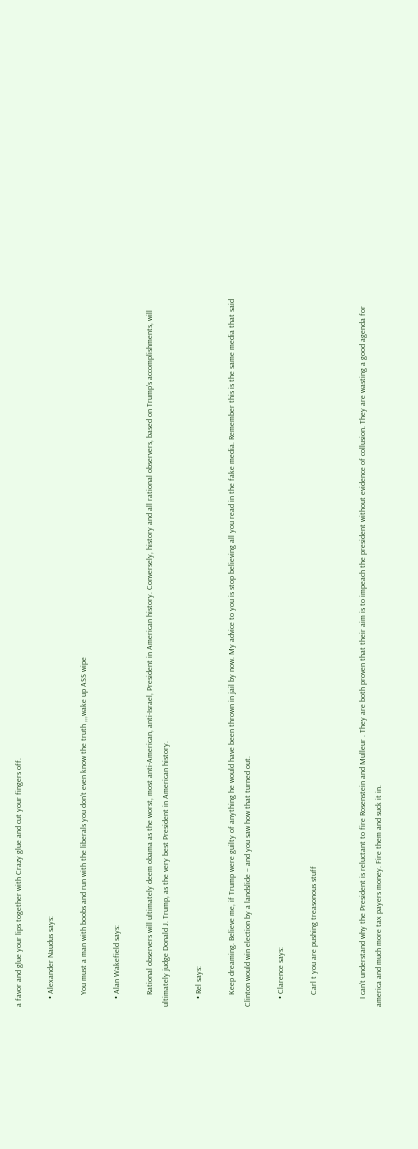a favor and glue your lips together with Crazy glue and cut your fingers off.

    • Alexander Naudus says:

      You must a man with boobs and run with the liberals you don’t even know the truth ,,,wake up ASS wipe

    • Alan Wakefield says:

      Rational observers will ultimately deem obama as the worst, most anti-American, anti-Israel, President in American history. Conversely, history and all rational observers, based on Trump’s accomplishments, will ultimately judge Donald J. Trump, as the very best President in American history.

    • Rel says:

      Keep dreaming. Believe me, if Trump were guilty of anything he would have been thrown in jail by now. My advice to you is stop believing all you read in the fake media. Remember this is the same media that said Clinton would win election by a landslide – and you saw how that turned out.

    • Clarence says:

      Carl t you are pushing treasonous stuff


    I can’t understand why the President is reluctant to fire Rosenstein and Mulleur . They are both proven that their aim is to impeach the president without evidence of collusion. They are wasting a good agenda for america and much more tax payers money. Fire them and suck it in.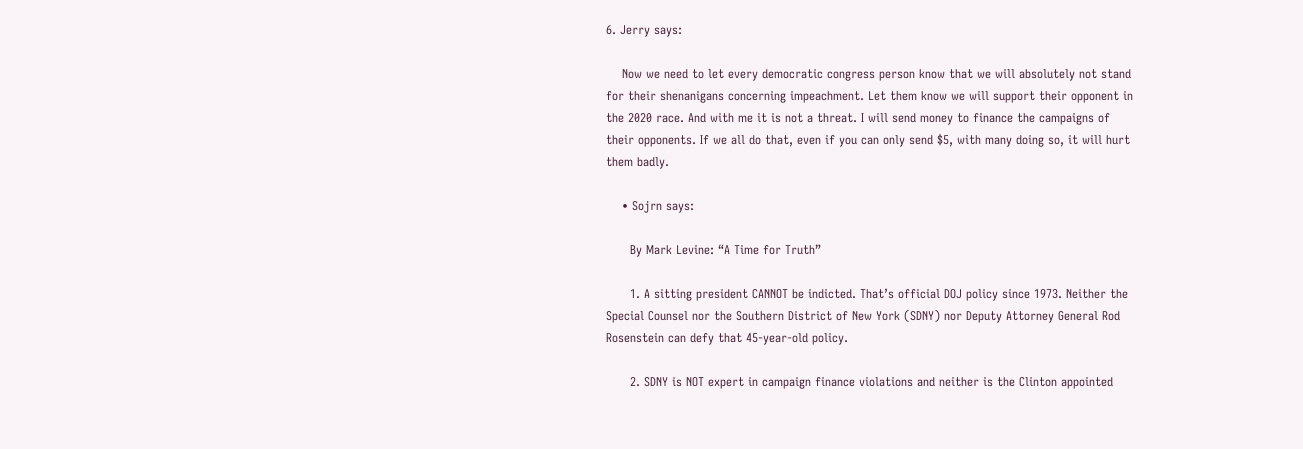6. Jerry says:

    Now we need to let every democratic congress person know that we will absolutely not stand for their shenanigans concerning impeachment. Let them know we will support their opponent in the 2020 race. And with me it is not a threat. I will send money to finance the campaigns of their opponents. If we all do that, even if you can only send $5, with many doing so, it will hurt them badly.

    • Sojrn says:

      By Mark Levine: “A Time for Truth”

      1. A sitting president CANNOT be indicted. That’s official DOJ policy since 1973. Neither the Special Counsel nor the Southern District of New York (SDNY) nor Deputy Attorney General Rod Rosenstein can defy that 45-year-old policy.

      2. SDNY is NOT expert in campaign finance violations and neither is the Clinton appointed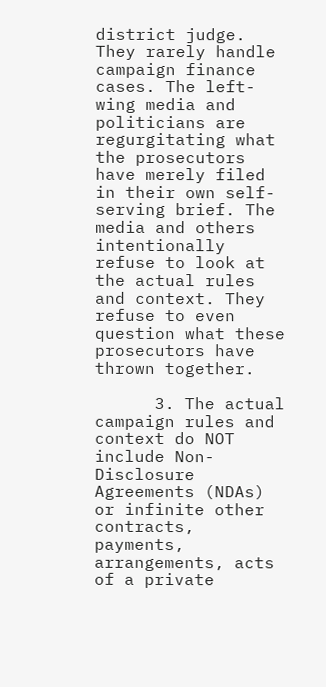district judge. They rarely handle campaign finance cases. The left-wing media and politicians are regurgitating what the prosecutors have merely filed in their own self-serving brief. The media and others intentionally refuse to look at the actual rules and context. They refuse to even question what these prosecutors have thrown together.

      3. The actual campaign rules and context do NOT include Non-Disclosure Agreements (NDAs) or infinite other contracts, payments, arrangements, acts of a private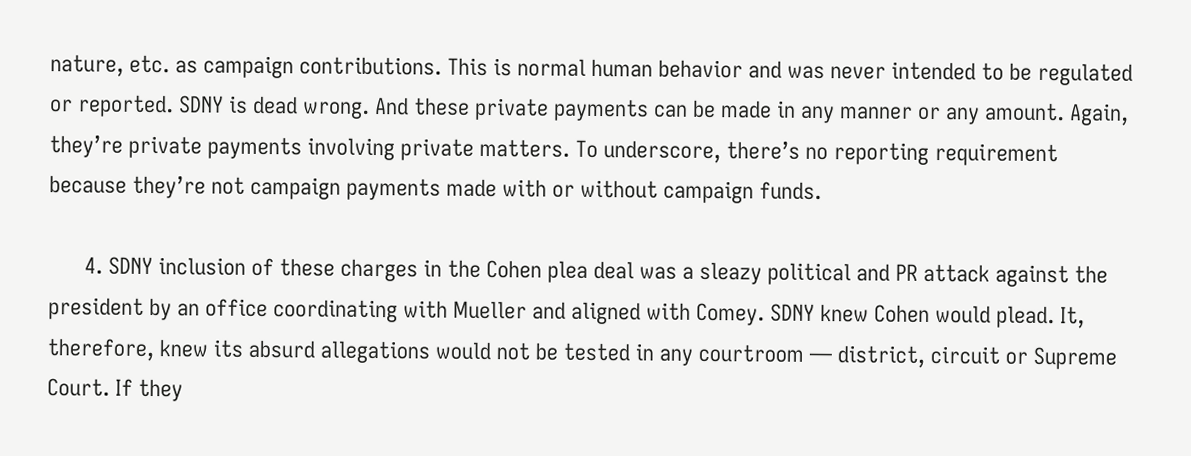nature, etc. as campaign contributions. This is normal human behavior and was never intended to be regulated or reported. SDNY is dead wrong. And these private payments can be made in any manner or any amount. Again, they’re private payments involving private matters. To underscore, there’s no reporting requirement because they’re not campaign payments made with or without campaign funds.

      4. SDNY inclusion of these charges in the Cohen plea deal was a sleazy political and PR attack against the president by an office coordinating with Mueller and aligned with Comey. SDNY knew Cohen would plead. It, therefore, knew its absurd allegations would not be tested in any courtroom — district, circuit or Supreme Court. If they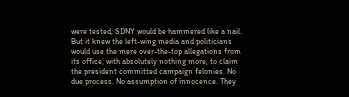were tested, SDNY would be hammered like a nail. But it knew the left-wing media and politicians would use the mere over-the-top allegations from its office, with absolutely nothing more, to claim the president committed campaign felonies. No due process. No assumption of innocence. They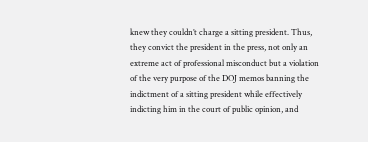knew they couldn’t charge a sitting president. Thus, they convict the president in the press, not only an extreme act of professional misconduct but a violation of the very purpose of the DOJ memos banning the indictment of a sitting president while effectively indicting him in the court of public opinion, and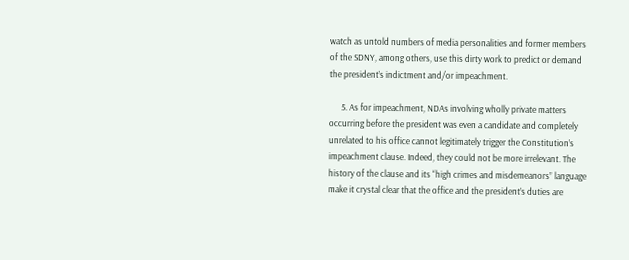watch as untold numbers of media personalities and former members of the SDNY, among others, use this dirty work to predict or demand the president’s indictment and/or impeachment.

      5. As for impeachment, NDAs involving wholly private matters occurring before the president was even a candidate and completely unrelated to his office cannot legitimately trigger the Constitution’s impeachment clause. Indeed, they could not be more irrelevant. The history of the clause and its “high crimes and misdemeanors” language make it crystal clear that the office and the president’s duties are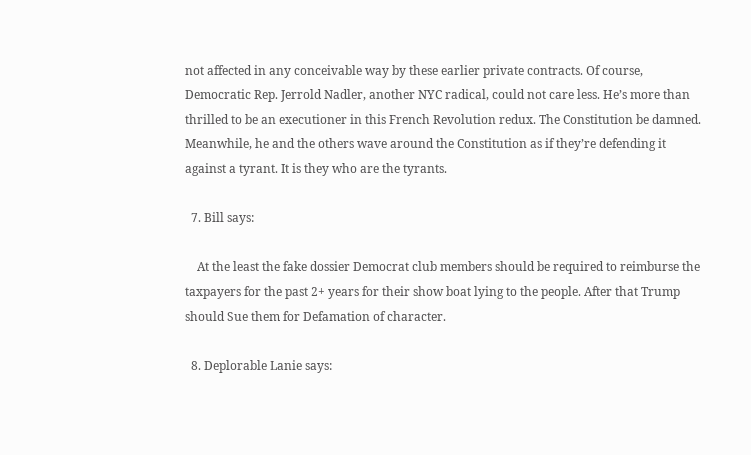not affected in any conceivable way by these earlier private contracts. Of course, Democratic Rep. Jerrold Nadler, another NYC radical, could not care less. He’s more than thrilled to be an executioner in this French Revolution redux. The Constitution be damned. Meanwhile, he and the others wave around the Constitution as if they’re defending it against a tyrant. It is they who are the tyrants.

  7. Bill says:

    At the least the fake dossier Democrat club members should be required to reimburse the taxpayers for the past 2+ years for their show boat lying to the people. After that Trump should Sue them for Defamation of character.

  8. Deplorable Lanie says: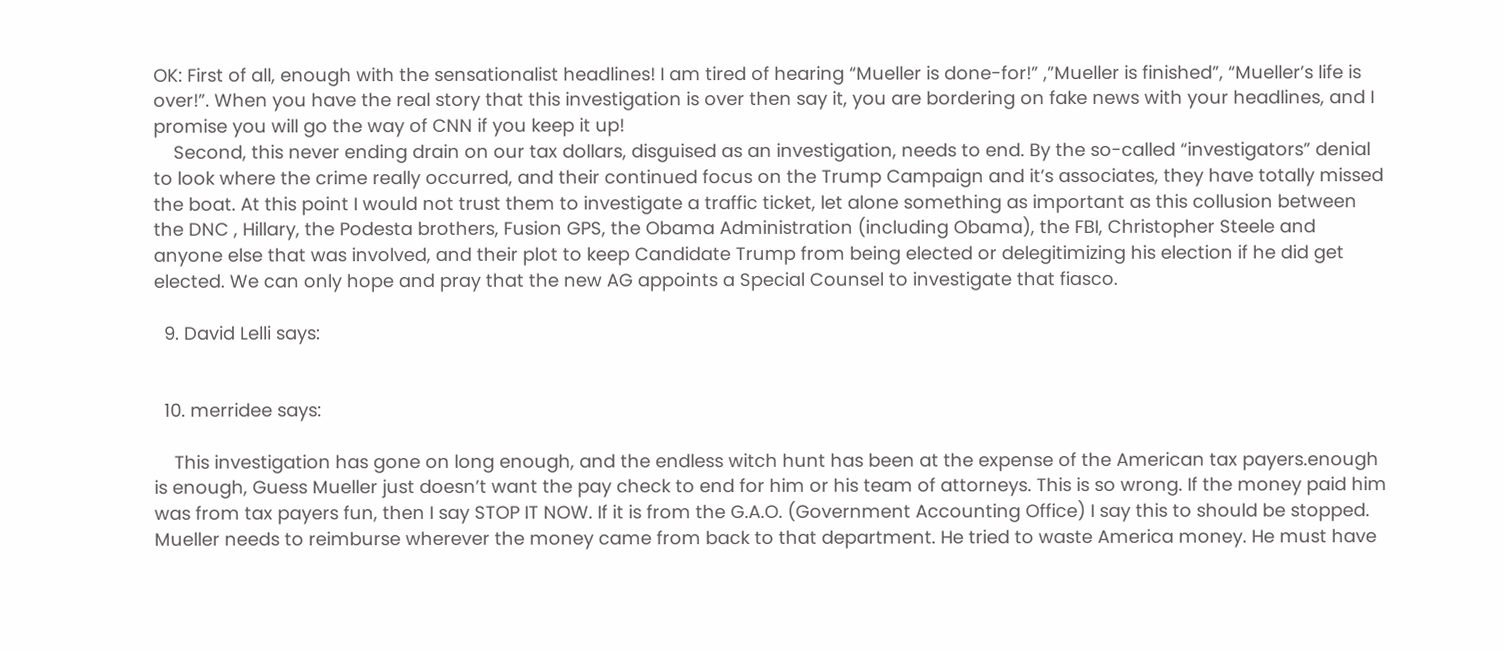OK: First of all, enough with the sensationalist headlines! I am tired of hearing “Mueller is done-for!” ,”Mueller is finished”, “Mueller’s life is over!”. When you have the real story that this investigation is over then say it, you are bordering on fake news with your headlines, and I promise you will go the way of CNN if you keep it up!
    Second, this never ending drain on our tax dollars, disguised as an investigation, needs to end. By the so-called “investigators” denial to look where the crime really occurred, and their continued focus on the Trump Campaign and it’s associates, they have totally missed the boat. At this point I would not trust them to investigate a traffic ticket, let alone something as important as this collusion between the DNC , Hillary, the Podesta brothers, Fusion GPS, the Obama Administration (including Obama), the FBI, Christopher Steele and anyone else that was involved, and their plot to keep Candidate Trump from being elected or delegitimizing his election if he did get elected. We can only hope and pray that the new AG appoints a Special Counsel to investigate that fiasco.

  9. David Lelli says:


  10. merridee says:

    This investigation has gone on long enough, and the endless witch hunt has been at the expense of the American tax payers.enough is enough, Guess Mueller just doesn’t want the pay check to end for him or his team of attorneys. This is so wrong. If the money paid him was from tax payers fun, then I say STOP IT NOW. If it is from the G.A.O. (Government Accounting Office) I say this to should be stopped. Mueller needs to reimburse wherever the money came from back to that department. He tried to waste America money. He must have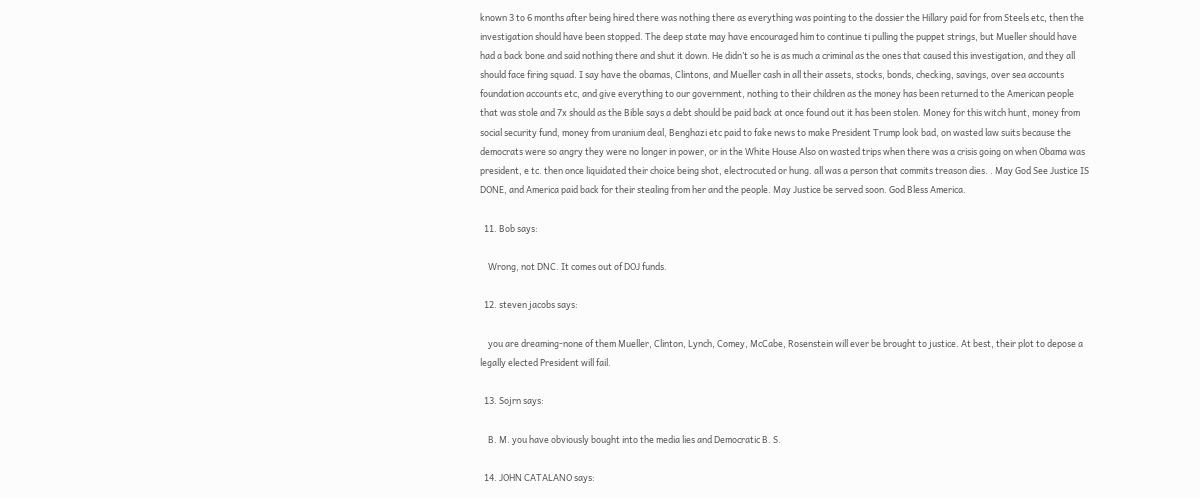known 3 to 6 months after being hired there was nothing there as everything was pointing to the dossier the Hillary paid for from Steels etc, then the investigation should have been stopped. The deep state may have encouraged him to continue ti pulling the puppet strings, but Mueller should have had a back bone and said nothing there and shut it down. He didn’t so he is as much a criminal as the ones that caused this investigation, and they all should face firing squad. I say have the obamas, Clintons, and Mueller cash in all their assets, stocks, bonds, checking, savings, over sea accounts foundation accounts etc, and give everything to our government, nothing to their children as the money has been returned to the American people that was stole and 7x should as the Bible says a debt should be paid back at once found out it has been stolen. Money for this witch hunt, money from social security fund, money from uranium deal, Benghazi etc paid to fake news to make President Trump look bad, on wasted law suits because the democrats were so angry they were no longer in power, or in the White House Also on wasted trips when there was a crisis going on when Obama was president, e tc. then once liquidated their choice being shot, electrocuted or hung. all was a person that commits treason dies. . May God See Justice IS DONE, and America paid back for their stealing from her and the people. May Justice be served soon. God Bless America.

  11. Bob says:

    Wrong, not DNC. It comes out of DOJ funds.

  12. steven jacobs says:

    you are dreaming-none of them Mueller, Clinton, Lynch, Comey, McCabe, Rosenstein will ever be brought to justice. At best, their plot to depose a legally elected President will fail.

  13. Sojrn says:

    B. M. you have obviously bought into the media lies and Democratic B. S.

  14. JOHN CATALANO says: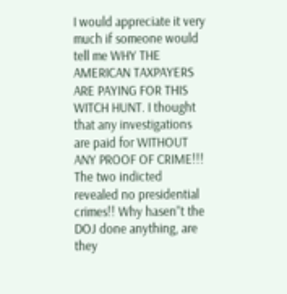I would appreciate it very much if someone would tell me WHY THE AMERICAN TAXPAYERS ARE PAYING FOR THIS WITCH HUNT. I thought that any investigations are paid for WITHOUT ANY PROOF OF CRIME!!! The two indicted revealed no presidential crimes!! Why hasen”t the DOJ done anything, are they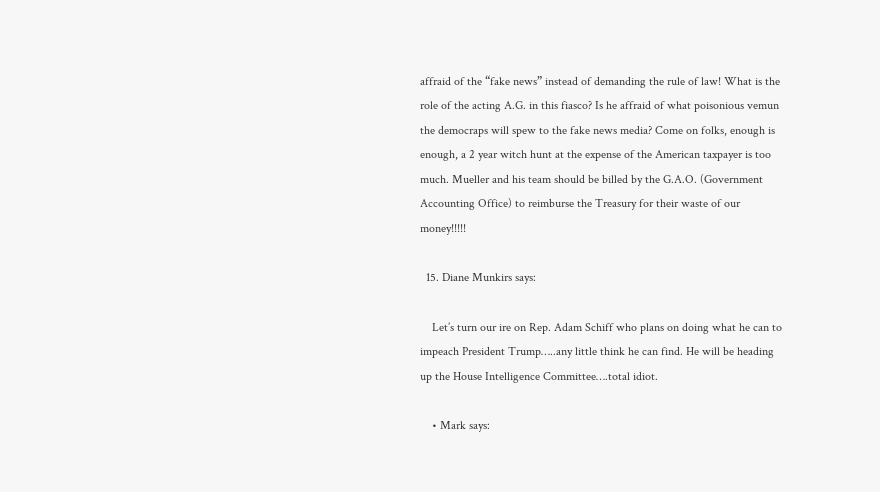affraid of the “fake news” instead of demanding the rule of law! What is the role of the acting A.G. in this fiasco? Is he affraid of what poisonious vemun the democraps will spew to the fake news media? Come on folks, enough is enough, a 2 year witch hunt at the expense of the American taxpayer is too much. Mueller and his team should be billed by the G.A.O. (Government Accounting Office) to reimburse the Treasury for their waste of our money!!!!!

  15. Diane Munkirs says:

    Let’s turn our ire on Rep. Adam Schiff who plans on doing what he can to impeach President Trump…..any little think he can find. He will be heading up the House Intelligence Committee….total idiot.

    • Mark says: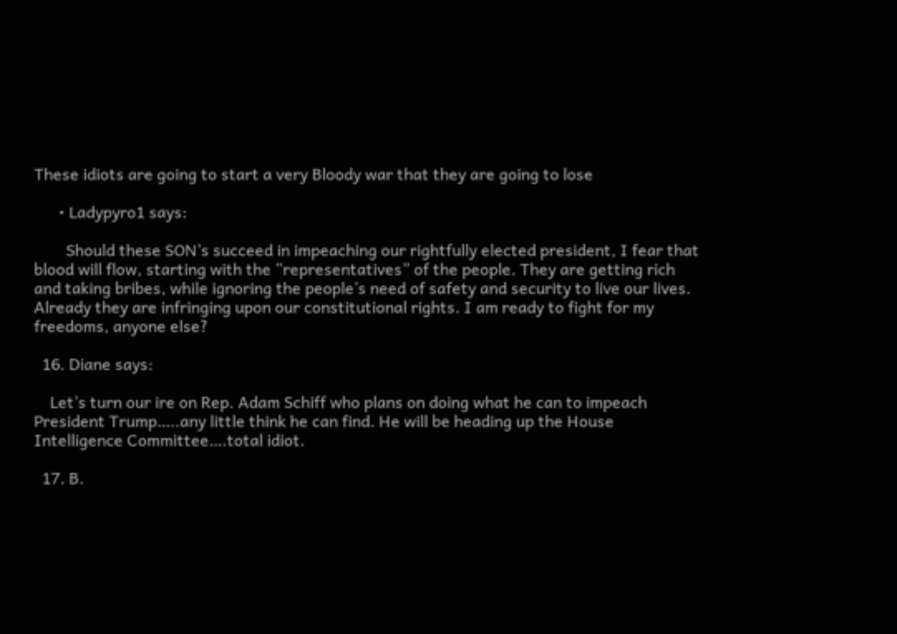These idiots are going to start a very Bloody war that they are going to lose

      • Ladypyro1 says:

        Should these SON’s succeed in impeaching our rightfully elected president, I fear that blood will flow, starting with the “representatives” of the people. They are getting rich and taking bribes, while ignoring the people’s need of safety and security to live our lives. Already they are infringing upon our constitutional rights. I am ready to fight for my freedoms, anyone else?

  16. Diane says:

    Let’s turn our ire on Rep. Adam Schiff who plans on doing what he can to impeach President Trump…..any little think he can find. He will be heading up the House Intelligence Committee….total idiot.

  17. B.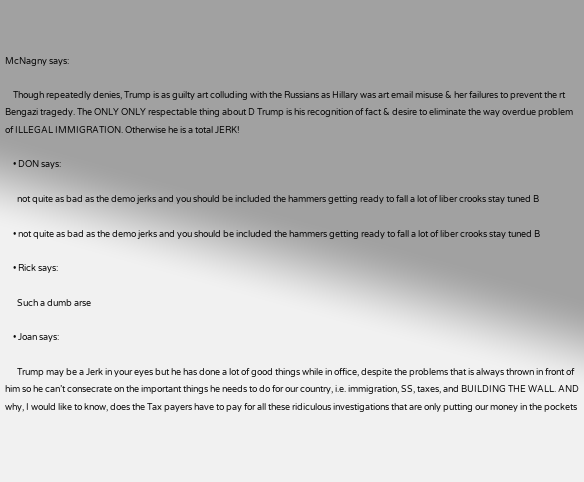McNagny says:

    Though repeatedly denies, Trump is as guilty art colluding with the Russians as Hillary was art email misuse & her failures to prevent the rt Bengazi tragedy. The ONLY ONLY respectable thing about D Trump is his recognition of fact & desire to eliminate the way overdue problem of ILLEGAL IMMIGRATION. Otherwise he is a total JERK!

    • DON says:

      not quite as bad as the demo jerks and you should be included the hammers getting ready to fall a lot of liber crooks stay tuned B

    • not quite as bad as the demo jerks and you should be included the hammers getting ready to fall a lot of liber crooks stay tuned B

    • Rick says:

      Such a dumb arse

    • Joan says:

      Trump may be a Jerk in your eyes but he has done a lot of good things while in office, despite the problems that is always thrown in front of him so he can’t consecrate on the important things he needs to do for our country, i.e. immigration, SS, taxes, and BUILDING THE WALL. AND why, I would like to know, does the Tax payers have to pay for all these ridiculous investigations that are only putting our money in the pockets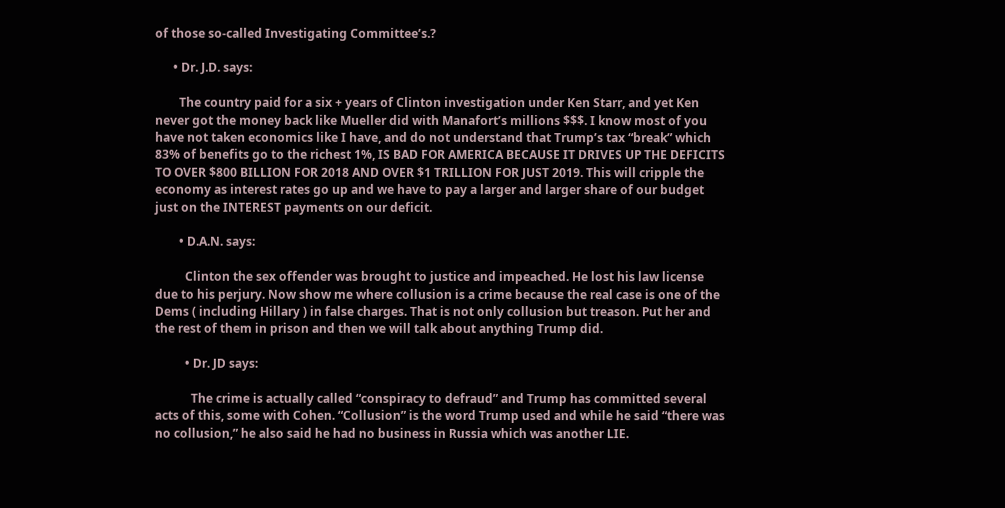of those so-called Investigating Committee’s.?

      • Dr. J.D. says:

        The country paid for a six + years of Clinton investigation under Ken Starr, and yet Ken never got the money back like Mueller did with Manafort’s millions $$$. I know most of you have not taken economics like I have, and do not understand that Trump’s tax “break” which 83% of benefits go to the richest 1%, IS BAD FOR AMERICA BECAUSE IT DRIVES UP THE DEFICITS TO OVER $800 BILLION FOR 2018 AND OVER $1 TRILLION FOR JUST 2019. This will cripple the economy as interest rates go up and we have to pay a larger and larger share of our budget just on the INTEREST payments on our deficit.

        • D.A.N. says:

          Clinton the sex offender was brought to justice and impeached. He lost his law license due to his perjury. Now show me where collusion is a crime because the real case is one of the Dems ( including Hillary ) in false charges. That is not only collusion but treason. Put her and the rest of them in prison and then we will talk about anything Trump did.

          • Dr. JD says:

            The crime is actually called “conspiracy to defraud” and Trump has committed several acts of this, some with Cohen. “Collusion” is the word Trump used and while he said “there was no collusion,” he also said he had no business in Russia which was another LIE.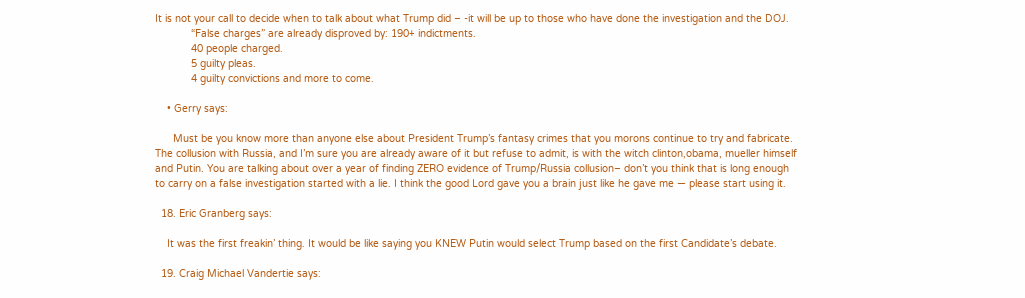It is not your call to decide when to talk about what Trump did – -it will be up to those who have done the investigation and the DOJ.
            “False charges” are already disproved by: 190+ indictments.
            40 people charged.
            5 guilty pleas.
            4 guilty convictions and more to come.

    • Gerry says:

      Must be you know more than anyone else about President Trump’s fantasy crimes that you morons continue to try and fabricate. The collusion with Russia, and I’m sure you are already aware of it but refuse to admit, is with the witch clinton,obama, mueller himself and Putin. You are talking about over a year of finding ZERO evidence of Trump/Russia collusion– don’t you think that is long enough to carry on a false investigation started with a lie. I think the good Lord gave you a brain just like he gave me — please start using it.

  18. Eric Granberg says:

    It was the first freakin’ thing. It would be like saying you KNEW Putin would select Trump based on the first Candidate’s debate.

  19. Craig Michael Vandertie says: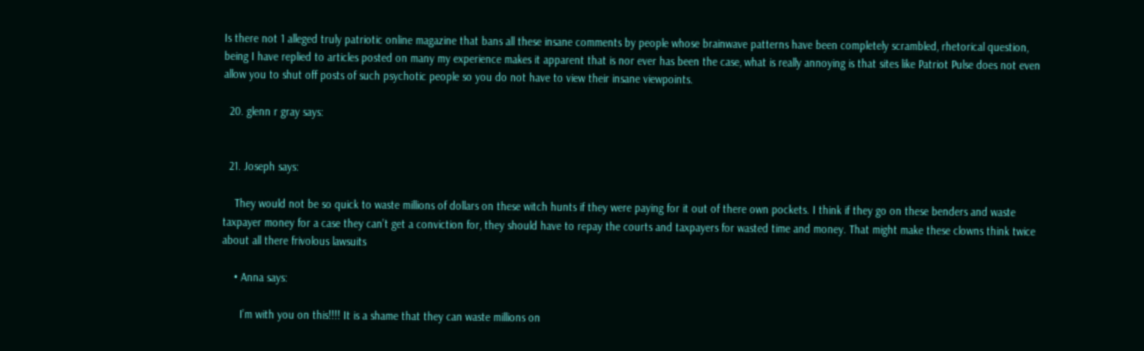Is there not 1 alleged truly patriotic online magazine that bans all these insane comments by people whose brainwave patterns have been completely scrambled, rhetorical question, being I have replied to articles posted on many my experience makes it apparent that is nor ever has been the case, what is really annoying is that sites like Patriot Pulse does not even allow you to shut off posts of such psychotic people so you do not have to view their insane viewpoints.

  20. glenn r gray says:


  21. Joseph says:

    They would not be so quick to waste millions of dollars on these witch hunts if they were paying for it out of there own pockets. I think if they go on these benders and waste taxpayer money for a case they can’t get a conviction for, they should have to repay the courts and taxpayers for wasted time and money. That might make these clowns think twice about all there frivolous lawsuits

    • Anna says:

      I’m with you on this!!!! It is a shame that they can waste millions on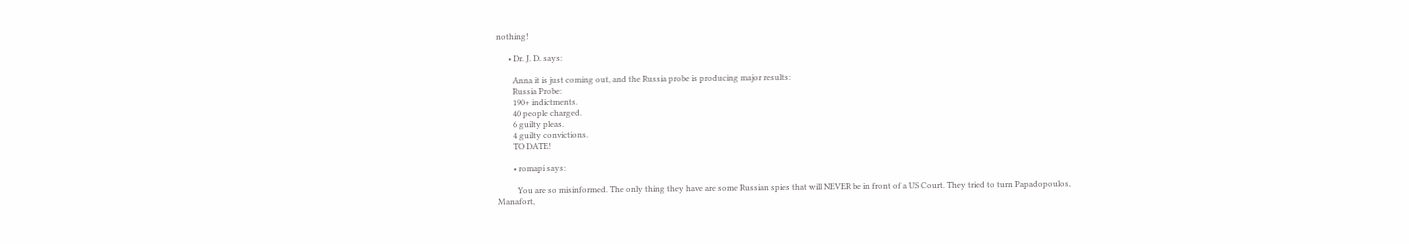nothing!

      • Dr. J. D. says:

        Anna it is just coming out, and the Russia probe is producing major results:
        Russia Probe:
        190+ indictments.
        40 people charged.
        6 guilty pleas.
        4 guilty convictions.
        TO DATE!

        • romapi says:

          You are so misinformed. The only thing they have are some Russian spies that will NEVER be in front of a US Court. They tried to turn Papadopoulos, Manafort,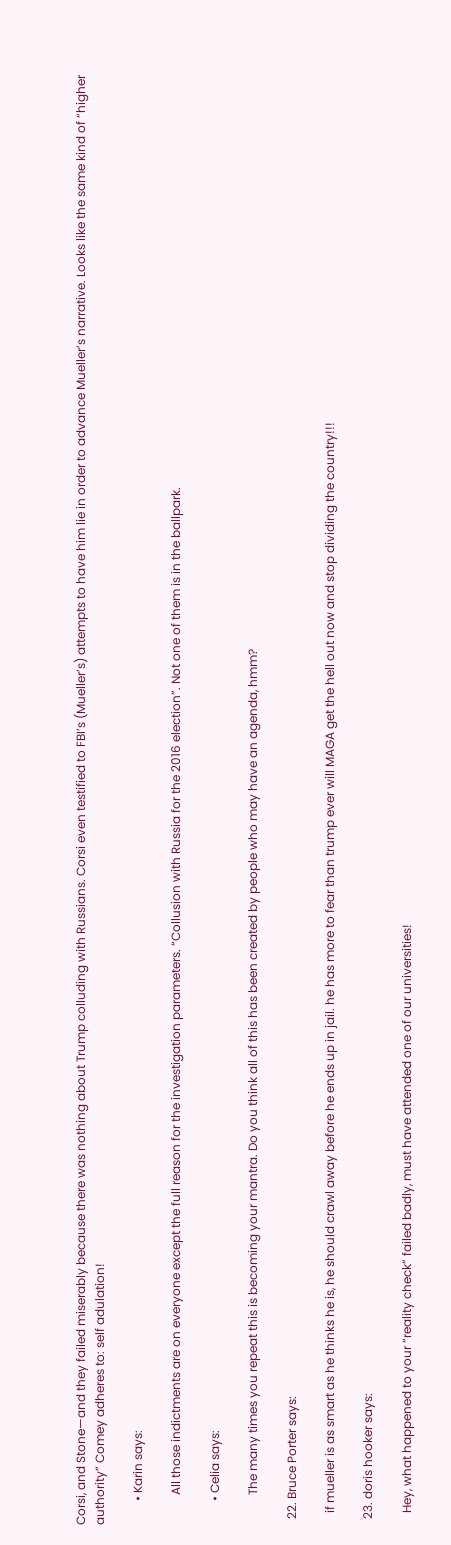Corsi, and Stone—and they failed miserably because there was nothing about Trump colluding with Russians. Corsi even testified to FBI’s (Mueller’s) attempts to have him lie in order to advance Mueller’s narrative. Looks like the same kind of “higher authority” Comey adheres to: self adulation!

        • Karin says:

          All those indictments are on everyone except the full reason for the investigation parameters. “Collusion with Russia for the 2016 election”. Not one of them is in the ballpark.

        • Celia says:

          The many times you repeat this is becoming your mantra. Do you think all of this has been created by people who may have an agenda, hmm?

  22. Bruce Porter says:

    if mueller is as smart as he thinks he is, he should crawl away before he ends up in jail. he has more to fear than trump ever will MAGA get the hell out now and stop dividing the country!!!

  23. doris hooker says:

    Hey, what happened to your “reality check” failed badly, must have attended one of our universities!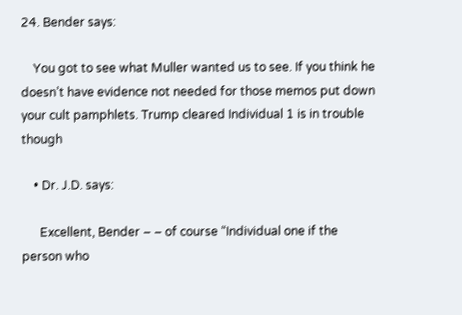24. Bender says:

    You got to see what Muller wanted us to see. If you think he doesn’t have evidence not needed for those memos put down your cult pamphlets. Trump cleared Individual 1 is in trouble though

    • Dr. J.D. says:

      Excellent, Bender – – of course “Individual one if the person who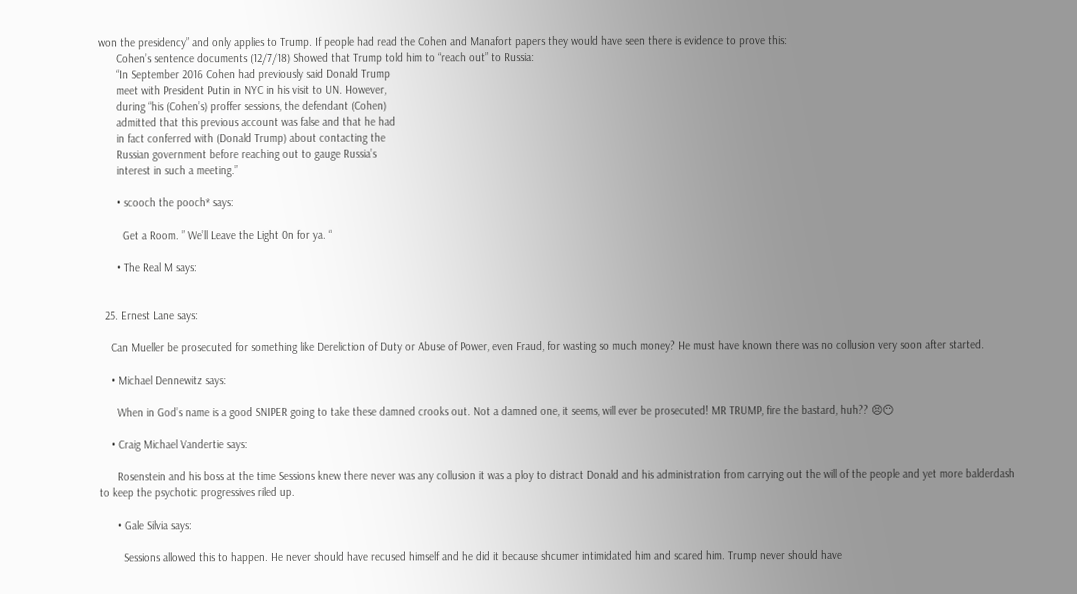won the presidency” and only applies to Trump. If people had read the Cohen and Manafort papers they would have seen there is evidence to prove this:
      Cohen’s sentence documents (12/7/18) Showed that Trump told him to “reach out” to Russia:
      “In September 2016 Cohen had previously said Donald Trump
      meet with President Putin in NYC in his visit to UN. However,
      during “his (Cohen’s) proffer sessions, the defendant (Cohen)
      admitted that this previous account was false and that he had
      in fact conferred with (Donald Trump) about contacting the
      Russian government before reaching out to gauge Russia’s
      interest in such a meeting.”

      • scooch the pooch* says:

        Get a Room. ” We’ll Leave the Light 0n for ya. “

      • The Real M says:


  25. Ernest Lane says:

    Can Mueller be prosecuted for something like Dereliction of Duty or Abuse of Power, even Fraud, for wasting so much money? He must have known there was no collusion very soon after started.

    • Michael Dennewitz says:

      When in God’s name is a good SNIPER going to take these damned crooks out. Not a damned one, it seems, will ever be prosecuted! MR TRUMP, fire the bastard, huh?? 😣😶

    • Craig Michael Vandertie says:

      Rosenstein and his boss at the time Sessions knew there never was any collusion it was a ploy to distract Donald and his administration from carrying out the will of the people and yet more balderdash to keep the psychotic progressives riled up.

      • Gale Silvia says:

        Sessions allowed this to happen. He never should have recused himself and he did it because shcumer intimidated him and scared him. Trump never should have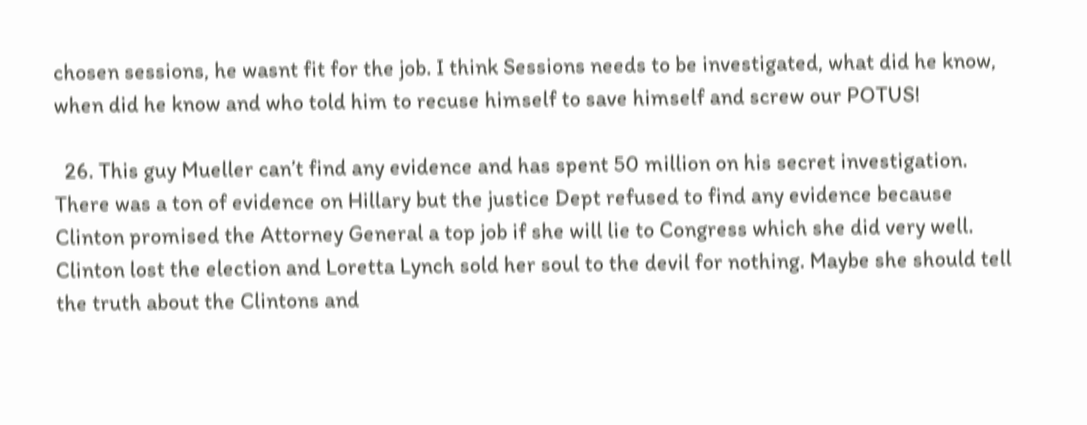chosen sessions, he wasnt fit for the job. I think Sessions needs to be investigated, what did he know, when did he know and who told him to recuse himself to save himself and screw our POTUS!

  26. This guy Mueller can’t find any evidence and has spent 50 million on his secret investigation. There was a ton of evidence on Hillary but the justice Dept refused to find any evidence because Clinton promised the Attorney General a top job if she will lie to Congress which she did very well. Clinton lost the election and Loretta Lynch sold her soul to the devil for nothing. Maybe she should tell the truth about the Clintons and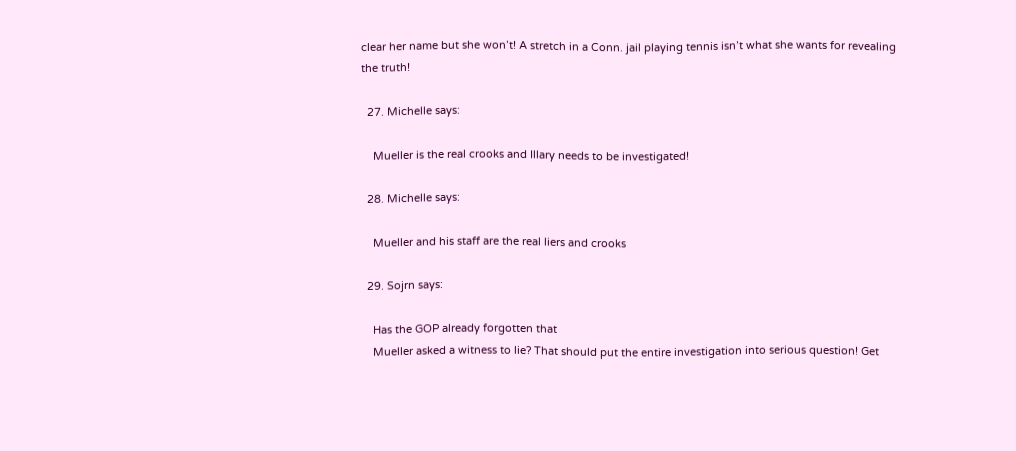clear her name but she won’t! A stretch in a Conn. jail playing tennis isn’t what she wants for revealing the truth!

  27. Michelle says:

    Mueller is the real crooks and Illary needs to be investigated!

  28. Michelle says:

    Mueller and his staff are the real liers and crooks

  29. Sojrn says:

    Has the GOP already forgotten that
    Mueller asked a witness to lie? That should put the entire investigation into serious question! Get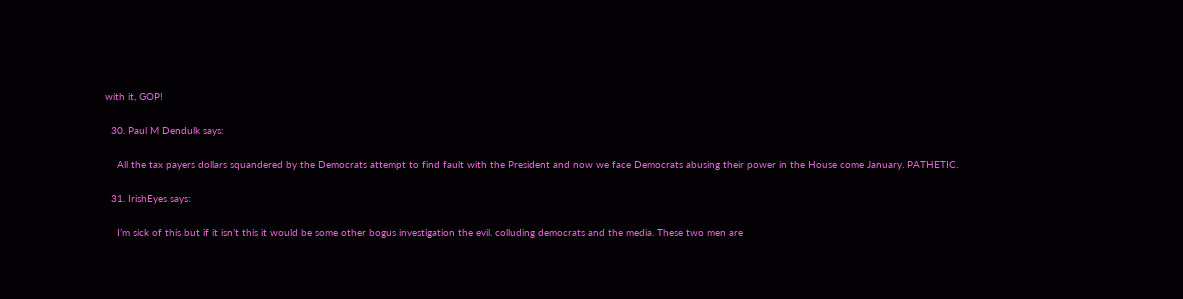with it, GOP!

  30. Paul M Dendulk says:

    All the tax payers dollars squandered by the Democrats attempt to find fault with the President and now we face Democrats abusing their power in the House come January. PATHETIC.

  31. IrishEyes says:

    I’m sick of this but if it isn’t this it would be some other bogus investigation the evil. colluding democrats and the media. These two men are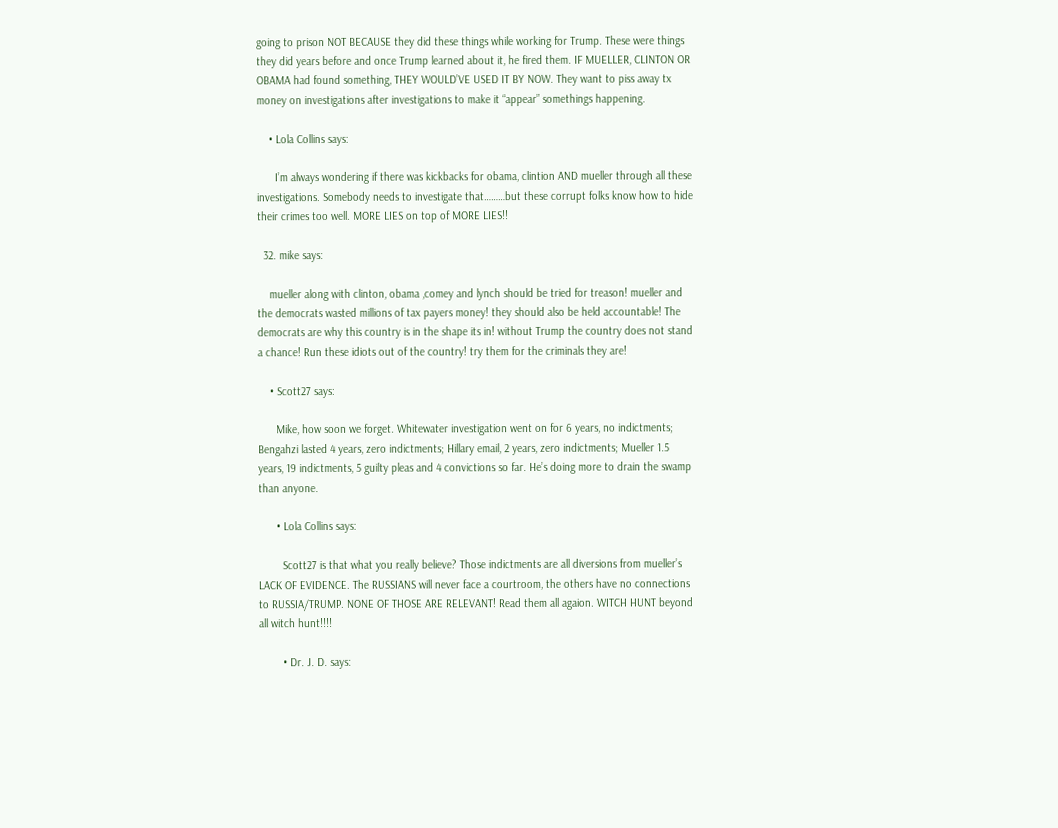going to prison NOT BECAUSE they did these things while working for Trump. These were things they did years before and once Trump learned about it, he fired them. IF MUELLER, CLINTON OR OBAMA had found something, THEY WOULD’VE USED IT BY NOW. They want to piss away tx money on investigations after investigations to make it “appear” somethings happening.

    • Lola Collins says:

      I’m always wondering if there was kickbacks for obama, clintion AND mueller through all these investigations. Somebody needs to investigate that………but these corrupt folks know how to hide their crimes too well. MORE LIES on top of MORE LIES!!

  32. mike says:

    mueller along with clinton, obama ,comey and lynch should be tried for treason! mueller and the democrats wasted millions of tax payers money! they should also be held accountable! The democrats are why this country is in the shape its in! without Trump the country does not stand a chance! Run these idiots out of the country! try them for the criminals they are!

    • Scott27 says:

      Mike, how soon we forget. Whitewater investigation went on for 6 years, no indictments; Bengahzi lasted 4 years, zero indictments; Hillary email, 2 years, zero indictments; Mueller 1.5 years, 19 indictments, 5 guilty pleas and 4 convictions so far. He’s doing more to drain the swamp than anyone.

      • Lola Collins says:

        Scott27 is that what you really believe? Those indictments are all diversions from mueller’s LACK OF EVIDENCE. The RUSSIANS will never face a courtroom, the others have no connections to RUSSIA/TRUMP. NONE OF THOSE ARE RELEVANT! Read them all agaion. WITCH HUNT beyond all witch hunt!!!!

        • Dr. J. D. says: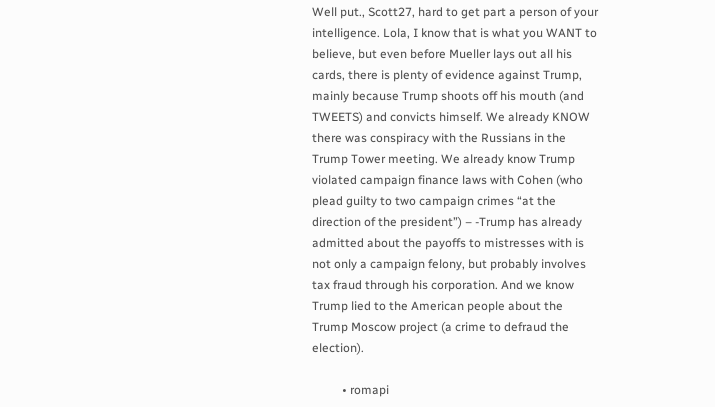Well put., Scott27, hard to get part a person of your intelligence. Lola, I know that is what you WANT to believe, but even before Mueller lays out all his cards, there is plenty of evidence against Trump, mainly because Trump shoots off his mouth (and TWEETS) and convicts himself. We already KNOW there was conspiracy with the Russians in the Trump Tower meeting. We already know Trump violated campaign finance laws with Cohen (who plead guilty to two campaign crimes “at the direction of the president”) – -Trump has already admitted about the payoffs to mistresses with is not only a campaign felony, but probably involves tax fraud through his corporation. And we know Trump lied to the American people about the Trump Moscow project (a crime to defraud the election).

          • romapi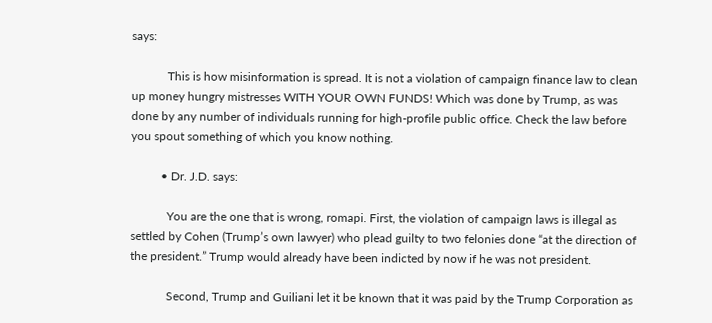says:

            This is how misinformation is spread. It is not a violation of campaign finance law to clean up money hungry mistresses WITH YOUR OWN FUNDS! Which was done by Trump, as was done by any number of individuals running for high-profile public office. Check the law before you spout something of which you know nothing.

          • Dr. J.D. says:

            You are the one that is wrong, romapi. First, the violation of campaign laws is illegal as settled by Cohen (Trump’s own lawyer) who plead guilty to two felonies done “at the direction of the president.” Trump would already have been indicted by now if he was not president.

            Second, Trump and Guiliani let it be known that it was paid by the Trump Corporation as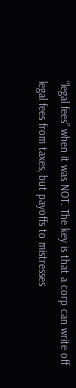“legal fees” when it was NOT. The key is that a corp can write off legal fees from taxes, but payoffs to mistresses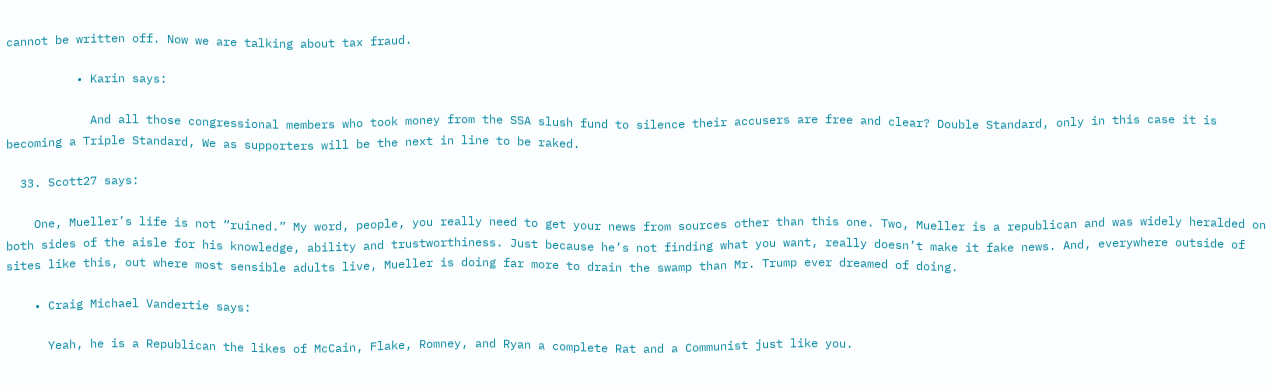cannot be written off. Now we are talking about tax fraud.

          • Karin says:

            And all those congressional members who took money from the SSA slush fund to silence their accusers are free and clear? Double Standard, only in this case it is becoming a Triple Standard, We as supporters will be the next in line to be raked.

  33. Scott27 says:

    One, Mueller’s life is not “ruined.” My word, people, you really need to get your news from sources other than this one. Two, Mueller is a republican and was widely heralded on both sides of the aisle for his knowledge, ability and trustworthiness. Just because he’s not finding what you want, really doesn’t make it fake news. And, everywhere outside of sites like this, out where most sensible adults live, Mueller is doing far more to drain the swamp than Mr. Trump ever dreamed of doing.

    • Craig Michael Vandertie says:

      Yeah, he is a Republican the likes of McCain, Flake, Romney, and Ryan a complete Rat and a Communist just like you.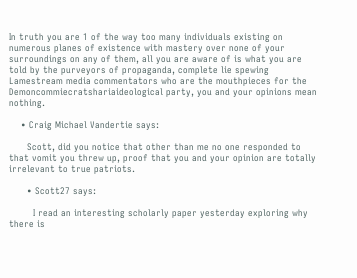In truth you are 1 of the way too many individuals existing on numerous planes of existence with mastery over none of your surroundings on any of them, all you are aware of is what you are told by the purveyors of propaganda, complete lie spewing Lamestream media commentators who are the mouthpieces for the Demoncommiecratshariaideological party, you and your opinions mean nothing.

    • Craig Michael Vandertie says:

      Scott, did you notice that other than me no one responded to that vomit you threw up, proof that you and your opinion are totally irrelevant to true patriots.

      • Scott27 says:

        I read an interesting scholarly paper yesterday exploring why there is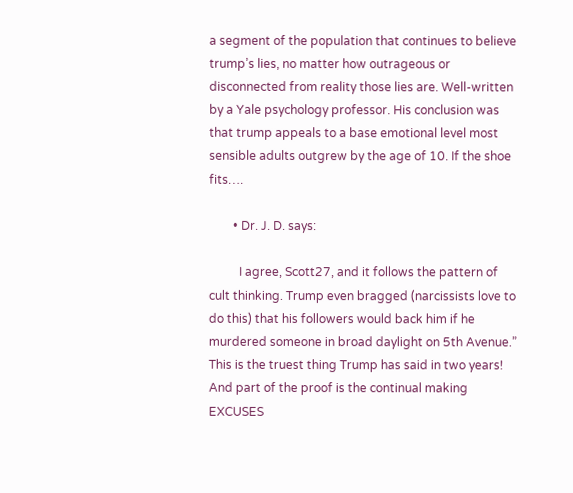a segment of the population that continues to believe trump’s lies, no matter how outrageous or disconnected from reality those lies are. Well-written by a Yale psychology professor. His conclusion was that trump appeals to a base emotional level most sensible adults outgrew by the age of 10. If the shoe fits….

        • Dr. J. D. says:

          I agree, Scott27, and it follows the pattern of cult thinking. Trump even bragged (narcissists love to do this) that his followers would back him if he murdered someone in broad daylight on 5th Avenue.” This is the truest thing Trump has said in two years! And part of the proof is the continual making EXCUSES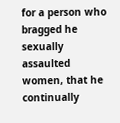for a person who bragged he sexually assaulted women, that he continually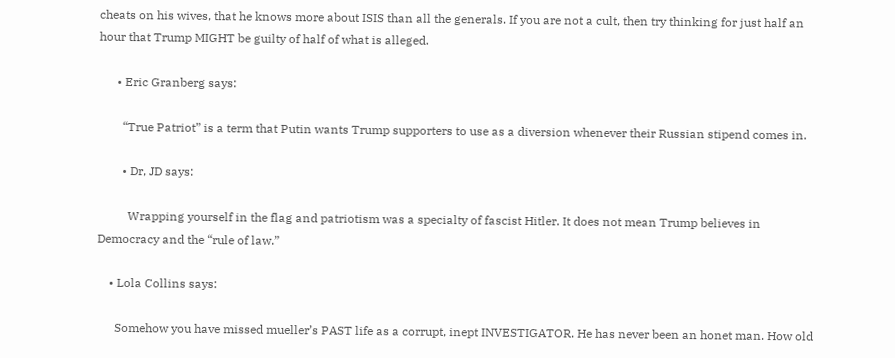cheats on his wives, that he knows more about ISIS than all the generals. If you are not a cult, then try thinking for just half an hour that Trump MIGHT be guilty of half of what is alleged.

      • Eric Granberg says:

        “True Patriot” is a term that Putin wants Trump supporters to use as a diversion whenever their Russian stipend comes in.

        • Dr, JD says:

          Wrapping yourself in the flag and patriotism was a specialty of fascist Hitler. It does not mean Trump believes in Democracy and the “rule of law.”

    • Lola Collins says:

      Somehow you have missed mueller’s PAST life as a corrupt, inept INVESTIGATOR. He has never been an honet man. How old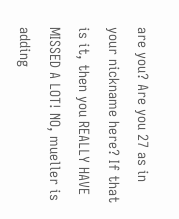are you? Are you 27 as in your nickname here? If that is it, then you REALLY HAVE MISSED A LOT! NO, mueller is adding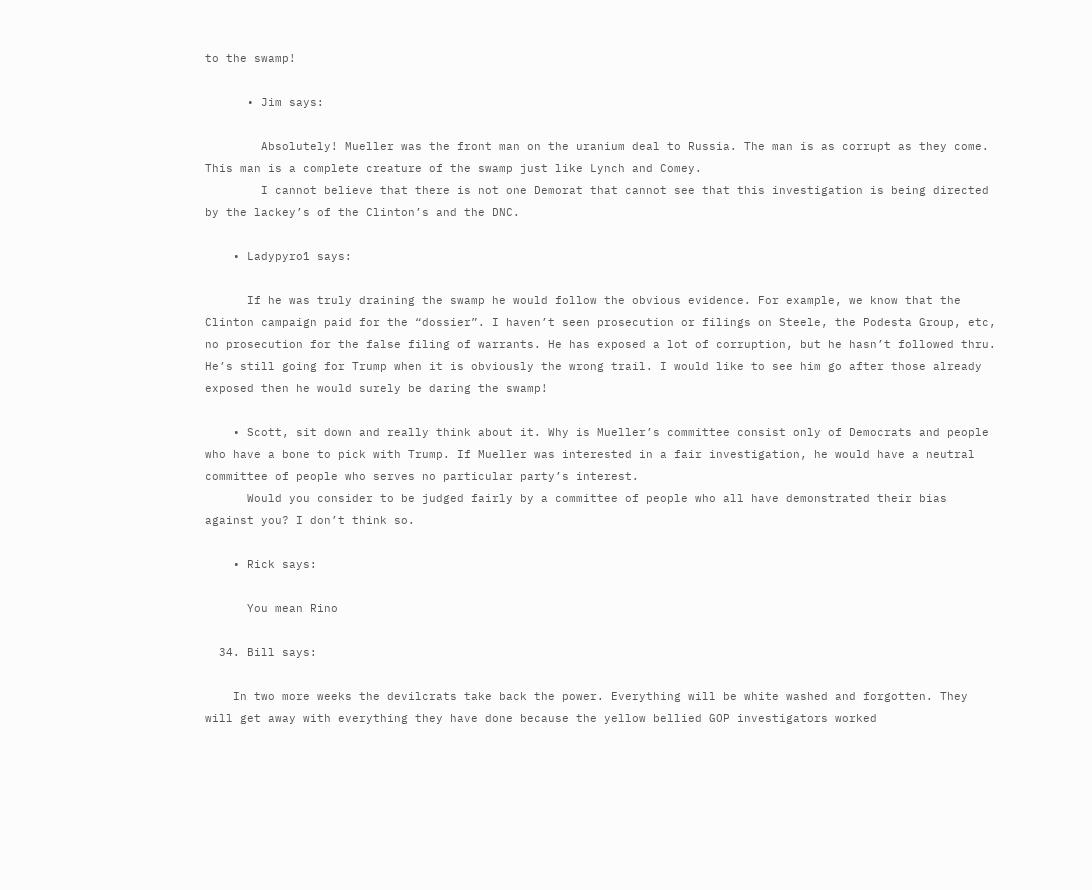to the swamp!

      • Jim says:

        Absolutely! Mueller was the front man on the uranium deal to Russia. The man is as corrupt as they come. This man is a complete creature of the swamp just like Lynch and Comey.
        I cannot believe that there is not one Demorat that cannot see that this investigation is being directed by the lackey’s of the Clinton’s and the DNC.

    • Ladypyro1 says:

      If he was truly draining the swamp he would follow the obvious evidence. For example, we know that the Clinton campaign paid for the “dossier”. I haven’t seen prosecution or filings on Steele, the Podesta Group, etc, no prosecution for the false filing of warrants. He has exposed a lot of corruption, but he hasn’t followed thru. He’s still going for Trump when it is obviously the wrong trail. I would like to see him go after those already exposed then he would surely be daring the swamp!

    • Scott, sit down and really think about it. Why is Mueller’s committee consist only of Democrats and people who have a bone to pick with Trump. If Mueller was interested in a fair investigation, he would have a neutral committee of people who serves no particular party’s interest.
      Would you consider to be judged fairly by a committee of people who all have demonstrated their bias against you? I don’t think so.

    • Rick says:

      You mean Rino

  34. Bill says:

    In two more weeks the devilcrats take back the power. Everything will be white washed and forgotten. They will get away with everything they have done because the yellow bellied GOP investigators worked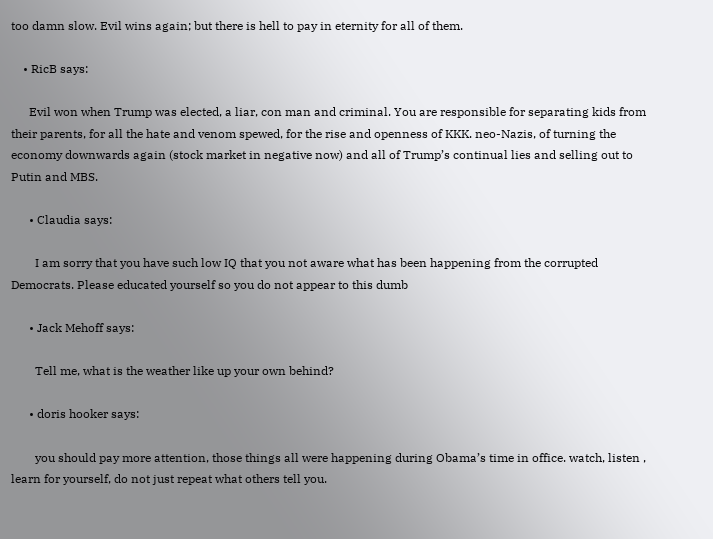too damn slow. Evil wins again; but there is hell to pay in eternity for all of them.

    • RicB says:

      Evil won when Trump was elected, a liar, con man and criminal. You are responsible for separating kids from their parents, for all the hate and venom spewed, for the rise and openness of KKK. neo-Nazis, of turning the economy downwards again (stock market in negative now) and all of Trump’s continual lies and selling out to Putin and MBS.

      • Claudia says:

        I am sorry that you have such low IQ that you not aware what has been happening from the corrupted Democrats. Please educated yourself so you do not appear to this dumb

      • Jack Mehoff says:

        Tell me, what is the weather like up your own behind?

      • doris hooker says:

        you should pay more attention, those things all were happening during Obama’s time in office. watch, listen , learn for yourself, do not just repeat what others tell you.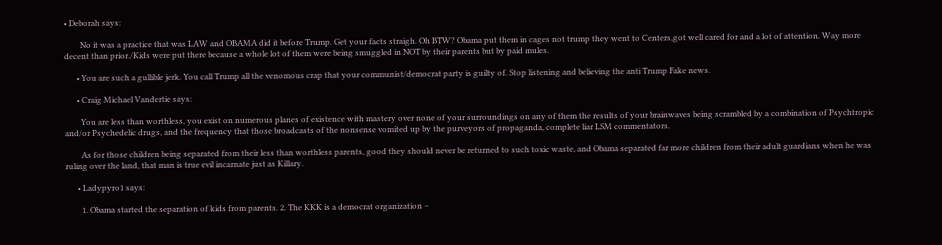• Deborah says:

        No it was a practice that was LAW and OBAMA did it before Trump. Get your facts straigh. Oh BTW? Obama put them in cages not trump they went to Centers,got well cared for and a lot of attention. Way more decent than prior./Kids were put there because a whole lot of them were being smuggled in NOT by their parents but by paid mules.

      • You are such a gullible jerk. You call Trump all the venomous crap that your communist/democrat party is guilty of. Stop listening and believing the anti Trump Fake news.

      • Craig Michael Vandertie says:

        You are less than worthless, you exist on numerous planes of existence with mastery over none of your surroundings on any of them the results of your brainwaves being scrambled by a combination of Psychtropic and/or Psychedelic drugs, and the frequency that those broadcasts of the nonsense vomited up by the purveyors of propaganda, complete liar LSM commentators.

        As for those children being separated from their less than worthless parents, good they should never be returned to such toxic waste, and Obama separated far more children from their adult guardians when he was ruling over the land, that man is true evil incarnate just as Killary.

      • Ladypyro1 says:

        1. Obama started the separation of kids from parents. 2. The KKK is a democrat organization –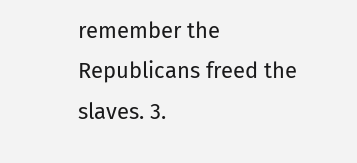remember the Republicans freed the slaves. 3.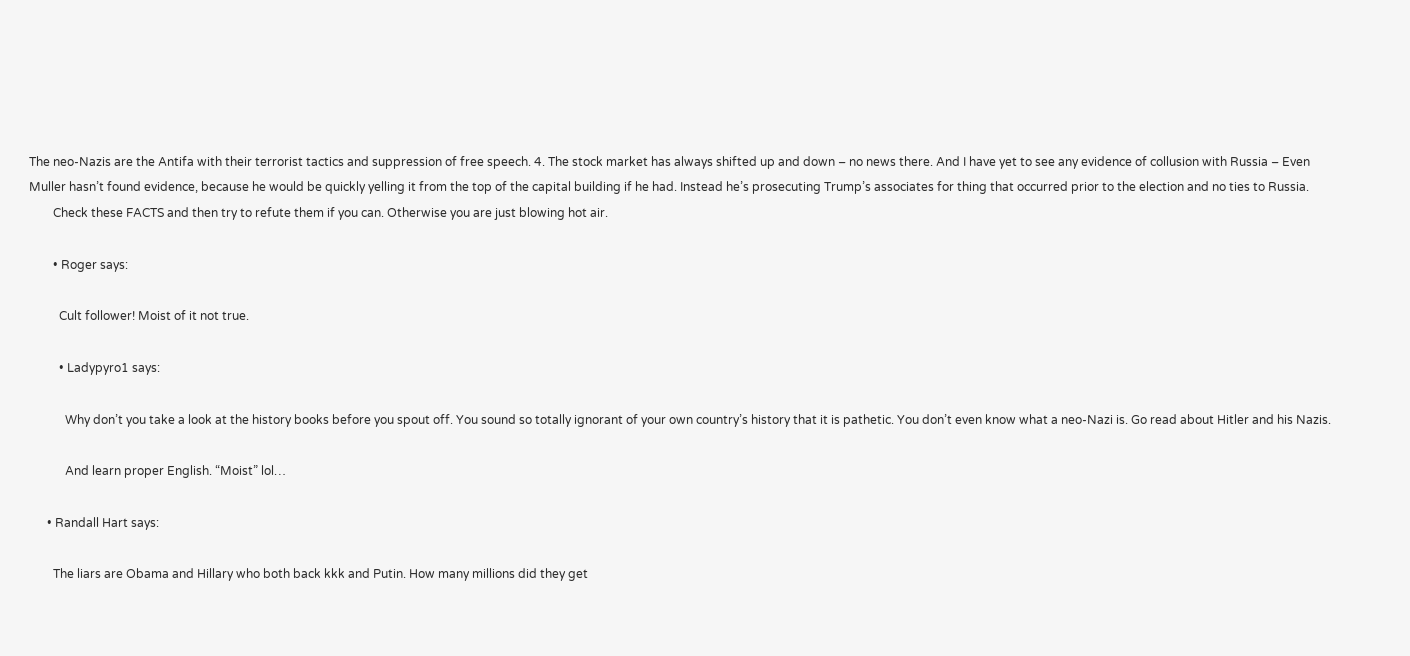The neo-Nazis are the Antifa with their terrorist tactics and suppression of free speech. 4. The stock market has always shifted up and down – no news there. And I have yet to see any evidence of collusion with Russia – Even Muller hasn’t found evidence, because he would be quickly yelling it from the top of the capital building if he had. Instead he’s prosecuting Trump’s associates for thing that occurred prior to the election and no ties to Russia.
        Check these FACTS and then try to refute them if you can. Otherwise you are just blowing hot air.

        • Roger says:

          Cult follower! Moist of it not true.

          • Ladypyro1 says:

            Why don’t you take a look at the history books before you spout off. You sound so totally ignorant of your own country’s history that it is pathetic. You don’t even know what a neo-Nazi is. Go read about Hitler and his Nazis.

            And learn proper English. “Moist” lol…

      • Randall Hart says:

        The liars are Obama and Hillary who both back kkk and Putin. How many millions did they get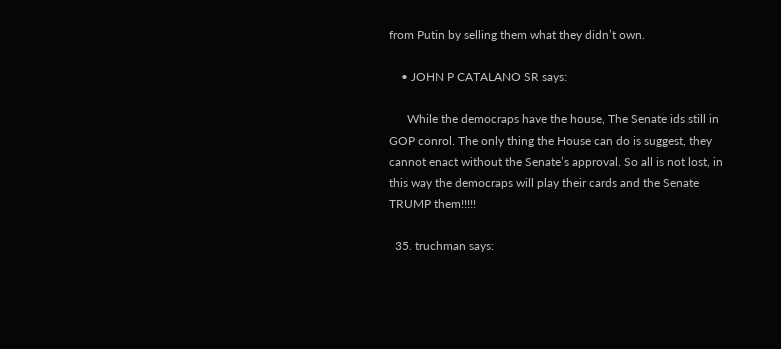from Putin by selling them what they didn’t own.

    • JOHN P CATALANO SR says:

      While the democraps have the house, The Senate ids still in GOP conrol. The only thing the House can do is suggest, they cannot enact without the Senate’s approval. So all is not lost, in this way the democraps will play their cards and the Senate TRUMP them!!!!!

  35. truchman says: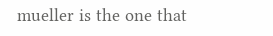mueller is the one that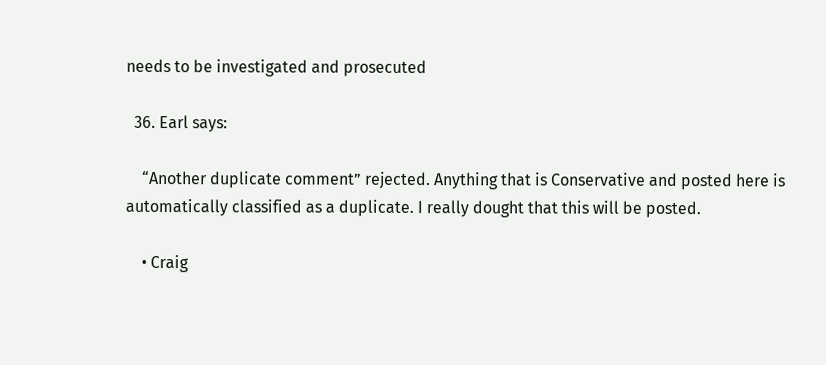needs to be investigated and prosecuted

  36. Earl says:

    “Another duplicate comment” rejected. Anything that is Conservative and posted here is automatically classified as a duplicate. I really dought that this will be posted.

    • Craig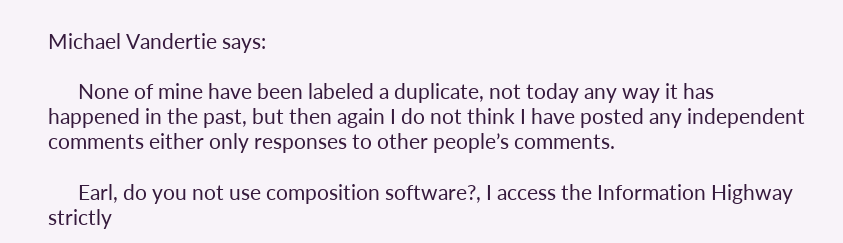Michael Vandertie says:

      None of mine have been labeled a duplicate, not today any way it has happened in the past, but then again I do not think I have posted any independent comments either only responses to other people’s comments.

      Earl, do you not use composition software?, I access the Information Highway strictly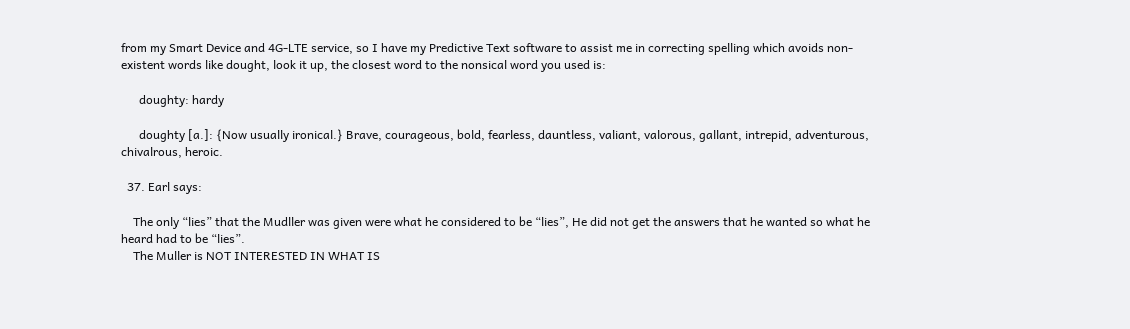from my Smart Device and 4G-LTE service, so I have my Predictive Text software to assist me in correcting spelling which avoids non-existent words like dought, look it up, the closest word to the nonsical word you used is:

      doughty: hardy

      doughty [a.]: {Now usually ironical.} Brave, courageous, bold, fearless, dauntless, valiant, valorous, gallant, intrepid, adventurous, chivalrous, heroic.

  37. Earl says:

    The only “lies” that the Mudller was given were what he considered to be “lies”, He did not get the answers that he wanted so what he heard had to be “lies”.
    The Muller is NOT INTERESTED IN WHAT IS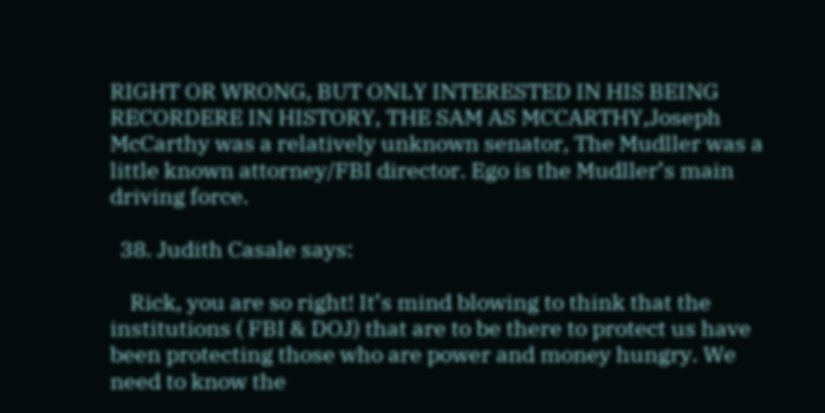RIGHT OR WRONG, BUT ONLY INTERESTED IN HIS BEING RECORDERE IN HISTORY, THE SAM AS MCCARTHY,Joseph McCarthy was a relatively unknown senator, The Mudller was a little known attorney/FBI director. Ego is the Mudller’s main driving force.

  38. Judith Casale says:

    Rick, you are so right! It’s mind blowing to think that the institutions ( FBI & DOJ) that are to be there to protect us have been protecting those who are power and money hungry. We need to know the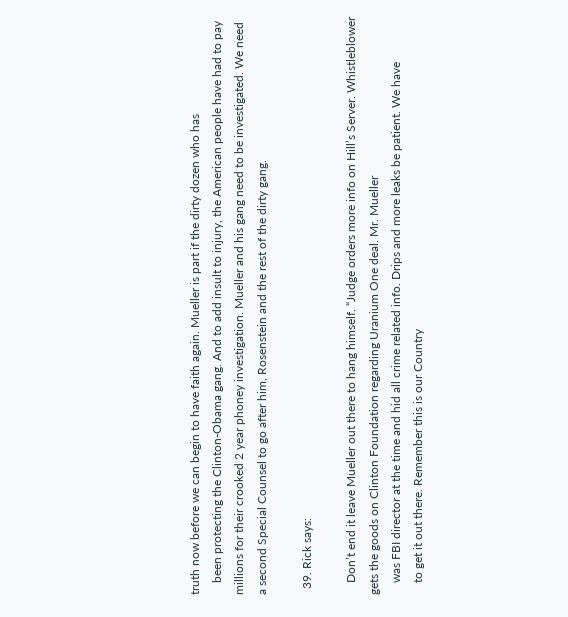truth now before we can begin to have faith again. Mueller is part if the dirty dozen who has
    been protecting the Clinton-Obama gang. And to add insult to injury, the American people have had to pay millions for their crooked 2 year phoney investigation. Mueller and his gang need to be investigated. We need a second Special Counsel to go after him, Rosenstein and the rest of the dirty gang.

  39. Rick says:

    Don’t end it leave Mueller out there to hang himself. “Judge orders more info on Hill’s Server. Whistleblower gets the goods on Clinton Foundation regarding Uranium One deal. Mr. Mueller
    was FBI director at the time and hid all crime related info. Drips and more leaks be patient. We have
    to get it out there. Remember this is our Country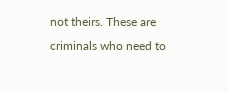not theirs. These are criminals who need to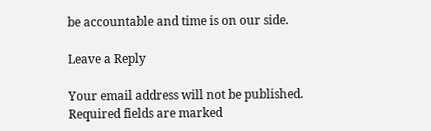be accountable and time is on our side.

Leave a Reply

Your email address will not be published. Required fields are marked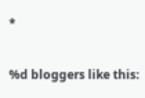*

%d bloggers like this: